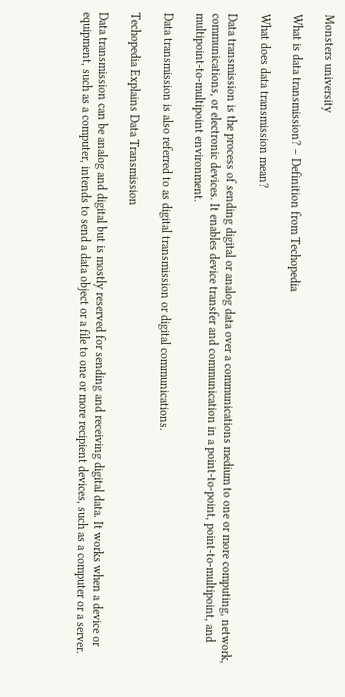Monsters university

What is data transmission? – Definition from Techopedia

What does data transmission mean?

Data transmission is the process of sending digital or analog data over a communications medium to one or more computing, network, communications, or electronic devices. It enables device transfer and communication in a point-to-point, point-to-multipoint, and multipoint-to-multipoint environment.

Data transmission is also referred to as digital transmission or digital communications.

Techopedia Explains Data Transmission

Data transmission can be analog and digital but is mostly reserved for sending and receiving digital data. It works when a device or equipment, such as a computer, intends to send a data object or a file to one or more recipient devices, such as a computer or a server.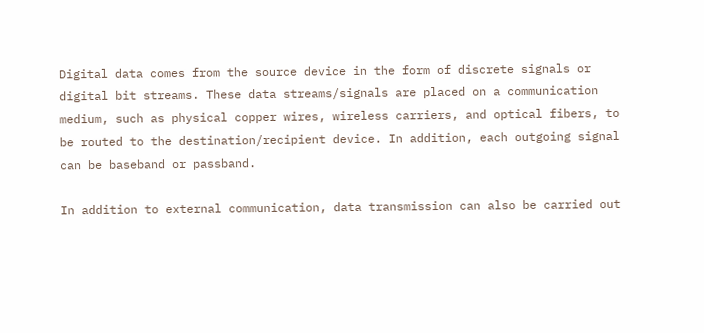Digital data comes from the source device in the form of discrete signals or digital bit streams. These data streams/signals are placed on a communication medium, such as physical copper wires, wireless carriers, and optical fibers, to be routed to the destination/recipient device. In addition, each outgoing signal can be baseband or passband.

In addition to external communication, data transmission can also be carried out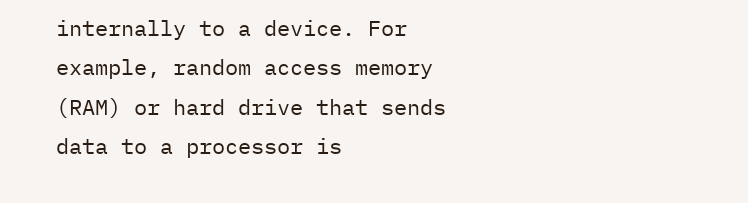internally to a device. For example, random access memory (RAM) or hard drive that sends data to a processor is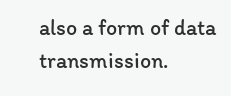also a form of data transmission.